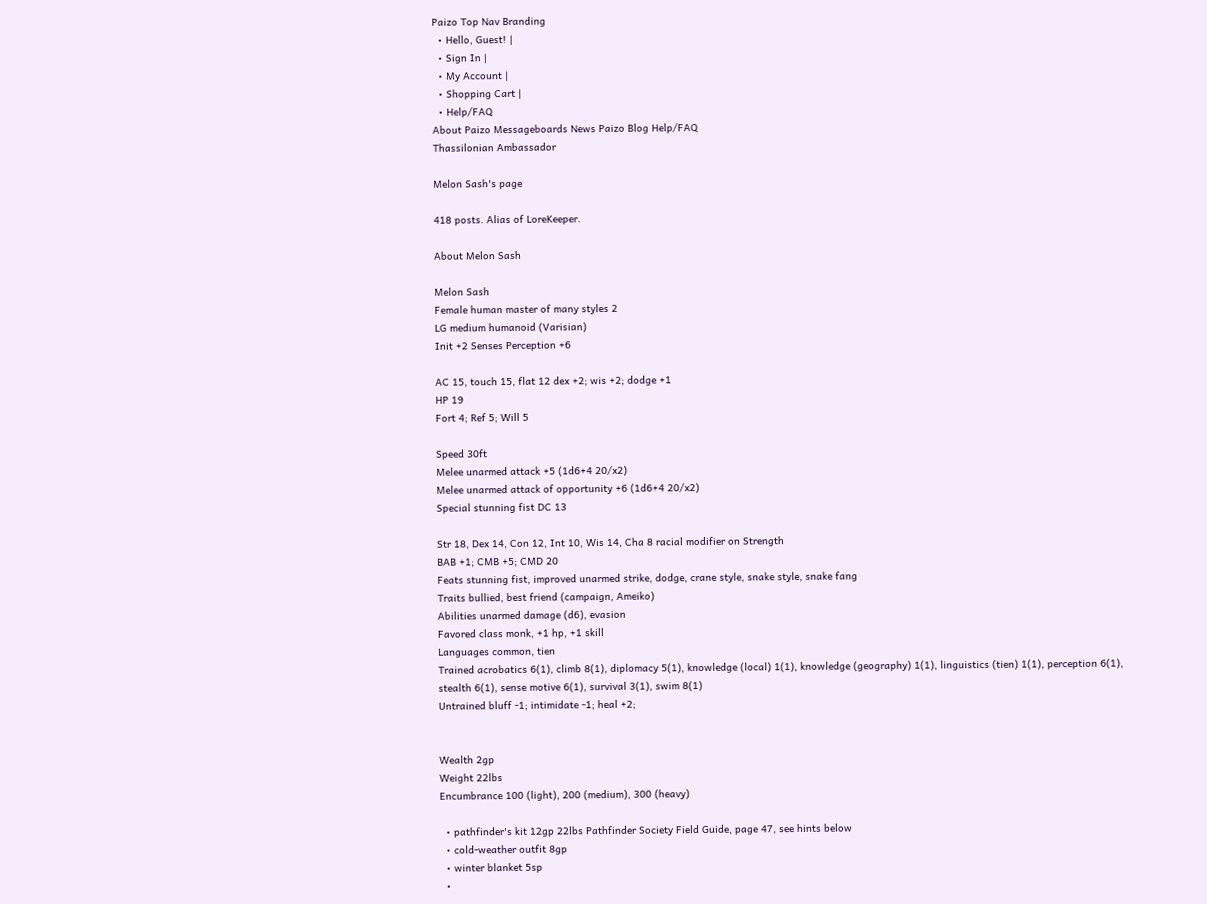Paizo Top Nav Branding
  • Hello, Guest! |
  • Sign In |
  • My Account |
  • Shopping Cart |
  • Help/FAQ
About Paizo Messageboards News Paizo Blog Help/FAQ
Thassilonian Ambassador

Melon Sash's page

418 posts. Alias of LoreKeeper.

About Melon Sash

Melon Sash
Female human master of many styles 2
LG medium humanoid (Varisian)
Init +2 Senses Perception +6

AC 15, touch 15, flat 12 dex +2; wis +2; dodge +1
HP 19
Fort 4; Ref 5; Will 5

Speed 30ft
Melee unarmed attack +5 (1d6+4 20/x2)
Melee unarmed attack of opportunity +6 (1d6+4 20/x2)
Special stunning fist DC 13

Str 18, Dex 14, Con 12, Int 10, Wis 14, Cha 8 racial modifier on Strength
BAB +1; CMB +5; CMD 20
Feats stunning fist, improved unarmed strike, dodge, crane style, snake style, snake fang
Traits bullied, best friend (campaign, Ameiko)
Abilities unarmed damage (d6), evasion
Favored class monk, +1 hp, +1 skill
Languages common, tien
Trained acrobatics 6(1), climb 8(1), diplomacy 5(1), knowledge (local) 1(1), knowledge (geography) 1(1), linguistics (tien) 1(1), perception 6(1), stealth 6(1), sense motive 6(1), survival 3(1), swim 8(1)
Untrained bluff -1; intimidate -1; heal +2;


Wealth 2gp
Weight 22lbs
Encumbrance 100 (light), 200 (medium), 300 (heavy)

  • pathfinder's kit 12gp 22lbs Pathfinder Society Field Guide, page 47, see hints below
  • cold-weather outfit 8gp
  • winter blanket 5sp
  •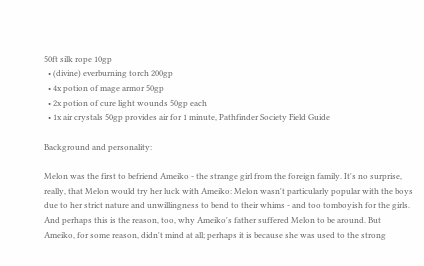50ft silk rope 10gp
  • (divine) everburning torch 200gp
  • 4x potion of mage armor 50gp
  • 2x potion of cure light wounds 50gp each
  • 1x air crystals 50gp provides air for 1 minute, Pathfinder Society Field Guide

Background and personality:

Melon was the first to befriend Ameiko - the strange girl from the foreign family. It's no surprise, really, that Melon would try her luck with Ameiko: Melon wasn't particularly popular with the boys due to her strict nature and unwillingness to bend to their whims - and too tomboyish for the girls. And perhaps this is the reason, too, why Ameiko's father suffered Melon to be around. But Ameiko, for some reason, didn't mind at all; perhaps it is because she was used to the strong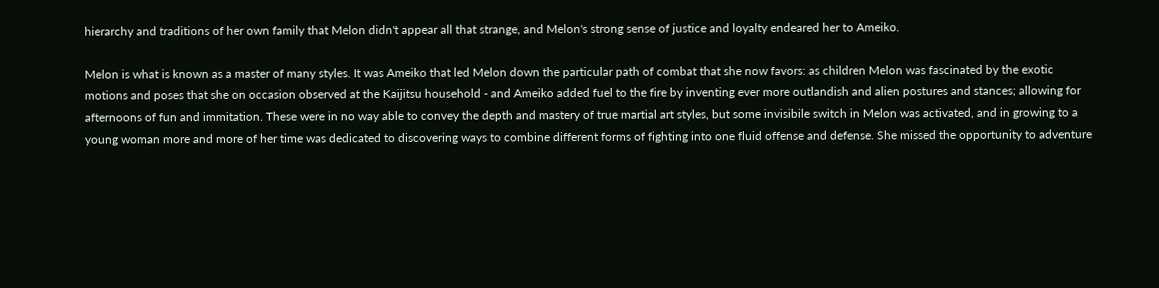hierarchy and traditions of her own family that Melon didn't appear all that strange, and Melon's strong sense of justice and loyalty endeared her to Ameiko.

Melon is what is known as a master of many styles. It was Ameiko that led Melon down the particular path of combat that she now favors: as children Melon was fascinated by the exotic motions and poses that she on occasion observed at the Kaijitsu household - and Ameiko added fuel to the fire by inventing ever more outlandish and alien postures and stances; allowing for afternoons of fun and immitation. These were in no way able to convey the depth and mastery of true martial art styles, but some invisibile switch in Melon was activated, and in growing to a young woman more and more of her time was dedicated to discovering ways to combine different forms of fighting into one fluid offense and defense. She missed the opportunity to adventure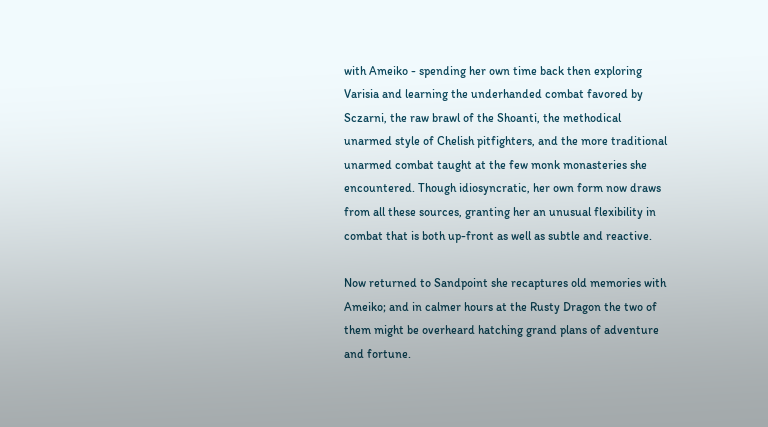with Ameiko - spending her own time back then exploring Varisia and learning the underhanded combat favored by Sczarni, the raw brawl of the Shoanti, the methodical unarmed style of Chelish pitfighters, and the more traditional unarmed combat taught at the few monk monasteries she encountered. Though idiosyncratic, her own form now draws from all these sources, granting her an unusual flexibility in combat that is both up-front as well as subtle and reactive.

Now returned to Sandpoint she recaptures old memories with Ameiko; and in calmer hours at the Rusty Dragon the two of them might be overheard hatching grand plans of adventure and fortune.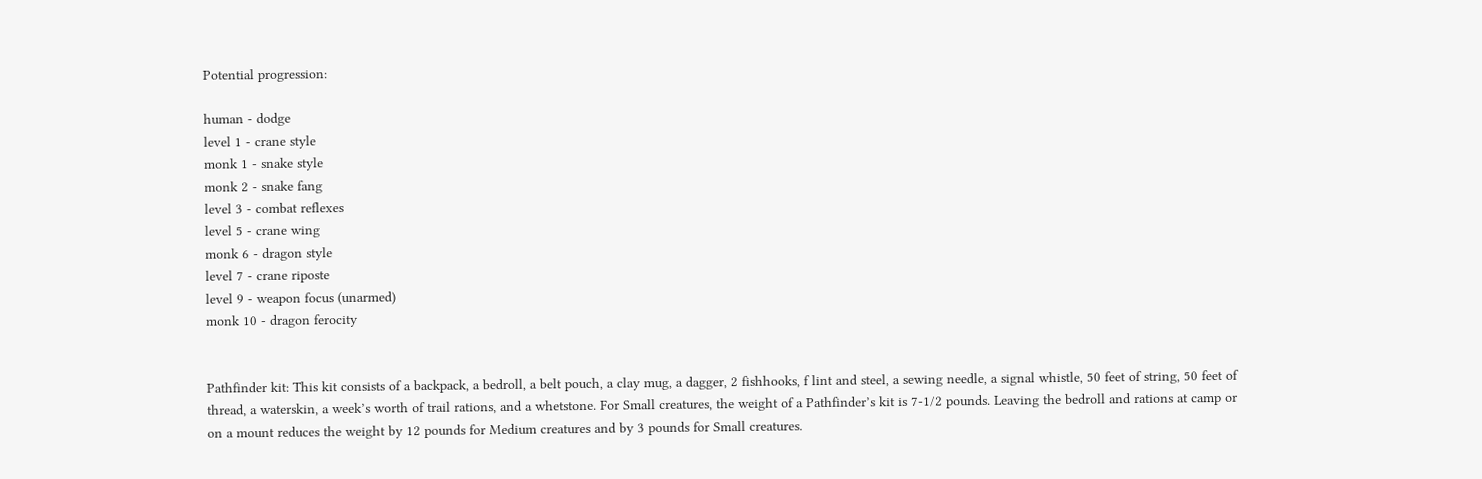Potential progression:

human - dodge
level 1 - crane style
monk 1 - snake style
monk 2 - snake fang
level 3 - combat reflexes
level 5 - crane wing
monk 6 - dragon style
level 7 - crane riposte
level 9 - weapon focus (unarmed)
monk 10 - dragon ferocity


Pathfinder kit: This kit consists of a backpack, a bedroll, a belt pouch, a clay mug, a dagger, 2 fishhooks, f lint and steel, a sewing needle, a signal whistle, 50 feet of string, 50 feet of thread, a waterskin, a week’s worth of trail rations, and a whetstone. For Small creatures, the weight of a Pathfinder’s kit is 7-1/2 pounds. Leaving the bedroll and rations at camp or on a mount reduces the weight by 12 pounds for Medium creatures and by 3 pounds for Small creatures.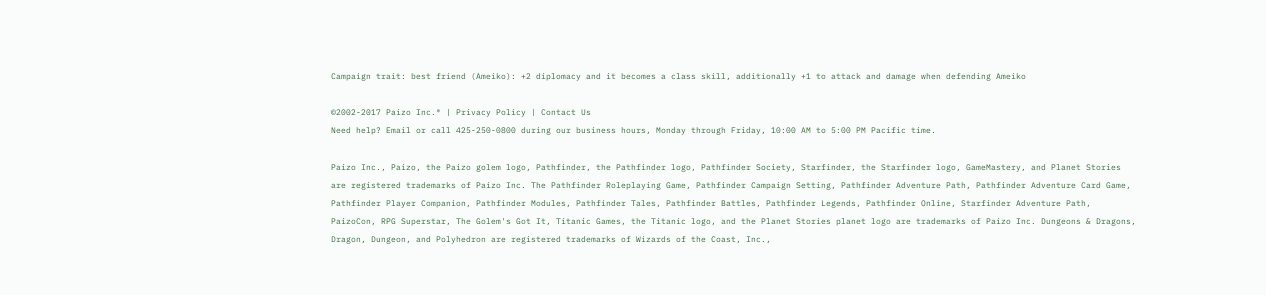Campaign trait: best friend (Ameiko): +2 diplomacy and it becomes a class skill, additionally +1 to attack and damage when defending Ameiko

©2002-2017 Paizo Inc.® | Privacy Policy | Contact Us
Need help? Email or call 425-250-0800 during our business hours, Monday through Friday, 10:00 AM to 5:00 PM Pacific time.

Paizo Inc., Paizo, the Paizo golem logo, Pathfinder, the Pathfinder logo, Pathfinder Society, Starfinder, the Starfinder logo, GameMastery, and Planet Stories are registered trademarks of Paizo Inc. The Pathfinder Roleplaying Game, Pathfinder Campaign Setting, Pathfinder Adventure Path, Pathfinder Adventure Card Game, Pathfinder Player Companion, Pathfinder Modules, Pathfinder Tales, Pathfinder Battles, Pathfinder Legends, Pathfinder Online, Starfinder Adventure Path, PaizoCon, RPG Superstar, The Golem's Got It, Titanic Games, the Titanic logo, and the Planet Stories planet logo are trademarks of Paizo Inc. Dungeons & Dragons, Dragon, Dungeon, and Polyhedron are registered trademarks of Wizards of the Coast, Inc.,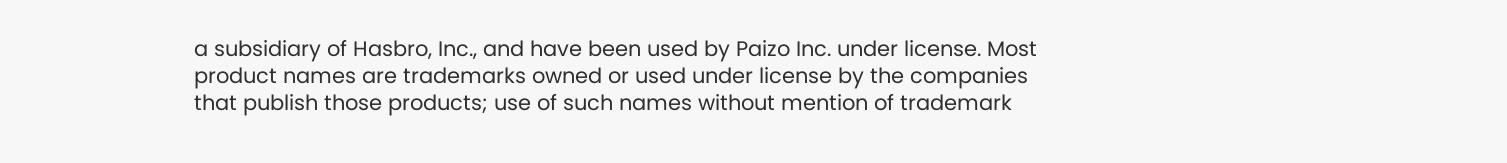a subsidiary of Hasbro, Inc., and have been used by Paizo Inc. under license. Most product names are trademarks owned or used under license by the companies that publish those products; use of such names without mention of trademark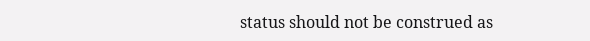status should not be construed as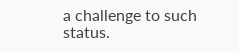a challenge to such status.